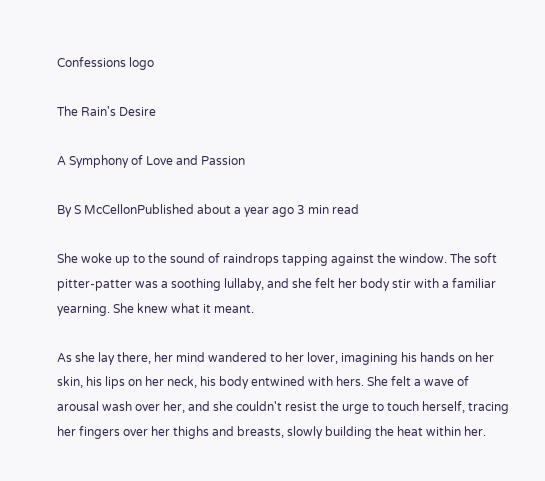Confessions logo

The Rain's Desire

A Symphony of Love and Passion

By S McCellonPublished about a year ago 3 min read

She woke up to the sound of raindrops tapping against the window. The soft pitter-patter was a soothing lullaby, and she felt her body stir with a familiar yearning. She knew what it meant.

As she lay there, her mind wandered to her lover, imagining his hands on her skin, his lips on her neck, his body entwined with hers. She felt a wave of arousal wash over her, and she couldn't resist the urge to touch herself, tracing her fingers over her thighs and breasts, slowly building the heat within her.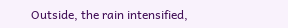Outside, the rain intensified,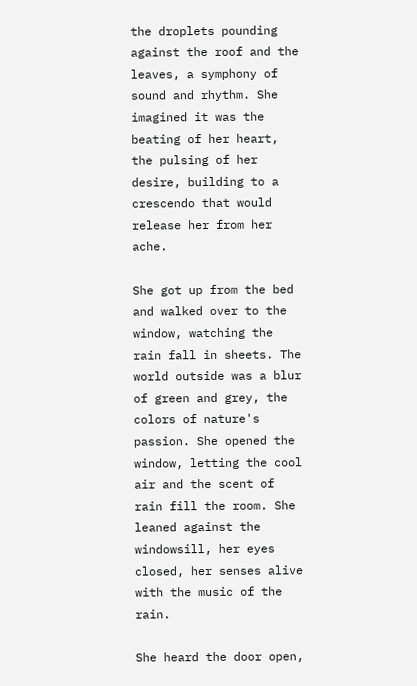the droplets pounding against the roof and the leaves, a symphony of sound and rhythm. She imagined it was the beating of her heart, the pulsing of her desire, building to a crescendo that would release her from her ache.

She got up from the bed and walked over to the window, watching the rain fall in sheets. The world outside was a blur of green and grey, the colors of nature's passion. She opened the window, letting the cool air and the scent of rain fill the room. She leaned against the windowsill, her eyes closed, her senses alive with the music of the rain.

She heard the door open,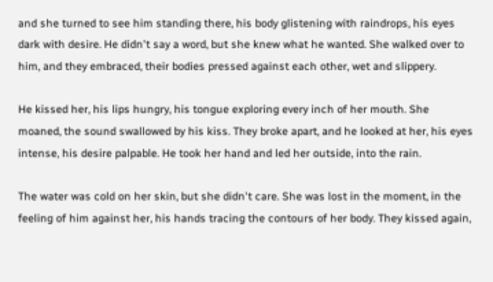and she turned to see him standing there, his body glistening with raindrops, his eyes dark with desire. He didn't say a word, but she knew what he wanted. She walked over to him, and they embraced, their bodies pressed against each other, wet and slippery.

He kissed her, his lips hungry, his tongue exploring every inch of her mouth. She moaned, the sound swallowed by his kiss. They broke apart, and he looked at her, his eyes intense, his desire palpable. He took her hand and led her outside, into the rain.

The water was cold on her skin, but she didn't care. She was lost in the moment, in the feeling of him against her, his hands tracing the contours of her body. They kissed again,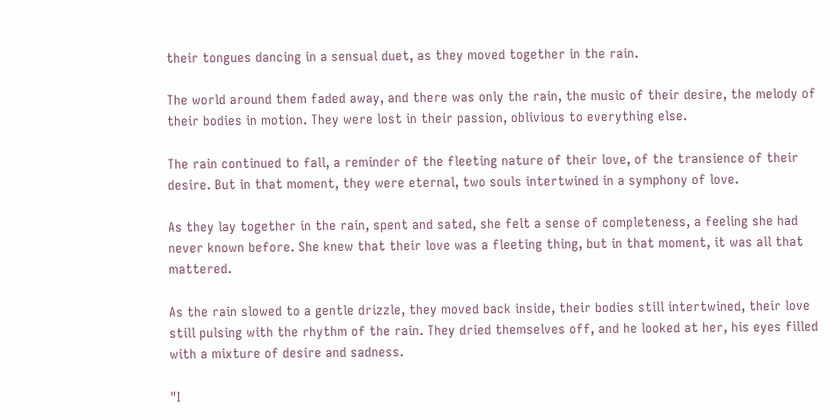their tongues dancing in a sensual duet, as they moved together in the rain.

The world around them faded away, and there was only the rain, the music of their desire, the melody of their bodies in motion. They were lost in their passion, oblivious to everything else.

The rain continued to fall, a reminder of the fleeting nature of their love, of the transience of their desire. But in that moment, they were eternal, two souls intertwined in a symphony of love.

As they lay together in the rain, spent and sated, she felt a sense of completeness, a feeling she had never known before. She knew that their love was a fleeting thing, but in that moment, it was all that mattered.

As the rain slowed to a gentle drizzle, they moved back inside, their bodies still intertwined, their love still pulsing with the rhythm of the rain. They dried themselves off, and he looked at her, his eyes filled with a mixture of desire and sadness.

"I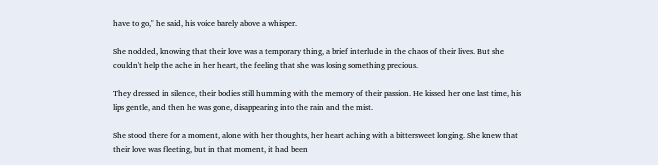have to go," he said, his voice barely above a whisper.

She nodded, knowing that their love was a temporary thing, a brief interlude in the chaos of their lives. But she couldn't help the ache in her heart, the feeling that she was losing something precious.

They dressed in silence, their bodies still humming with the memory of their passion. He kissed her one last time, his lips gentle, and then he was gone, disappearing into the rain and the mist.

She stood there for a moment, alone with her thoughts, her heart aching with a bittersweet longing. She knew that their love was fleeting, but in that moment, it had been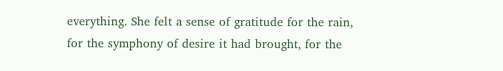everything. She felt a sense of gratitude for the rain, for the symphony of desire it had brought, for the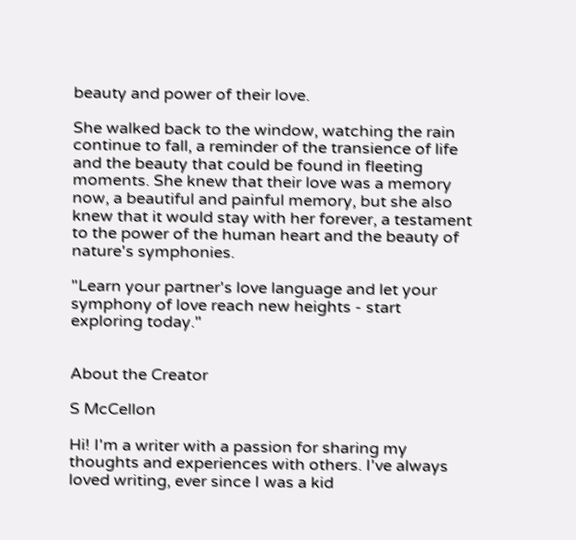beauty and power of their love.

She walked back to the window, watching the rain continue to fall, a reminder of the transience of life and the beauty that could be found in fleeting moments. She knew that their love was a memory now, a beautiful and painful memory, but she also knew that it would stay with her forever, a testament to the power of the human heart and the beauty of nature's symphonies.

"Learn your partner's love language and let your symphony of love reach new heights - start exploring today."


About the Creator

S McCellon

Hi! I'm a writer with a passion for sharing my thoughts and experiences with others. I've always loved writing, ever since I was a kid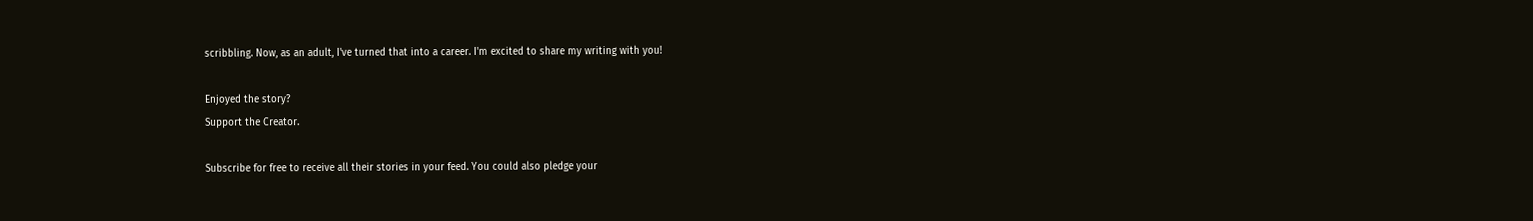scribbling. Now, as an adult, I've turned that into a career. I'm excited to share my writing with you!

Enjoyed the story?
Support the Creator.

Subscribe for free to receive all their stories in your feed. You could also pledge your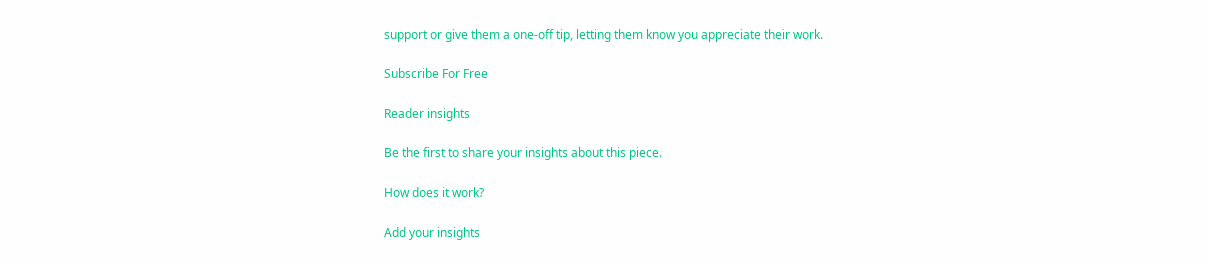support or give them a one-off tip, letting them know you appreciate their work.

Subscribe For Free

Reader insights

Be the first to share your insights about this piece.

How does it work?

Add your insights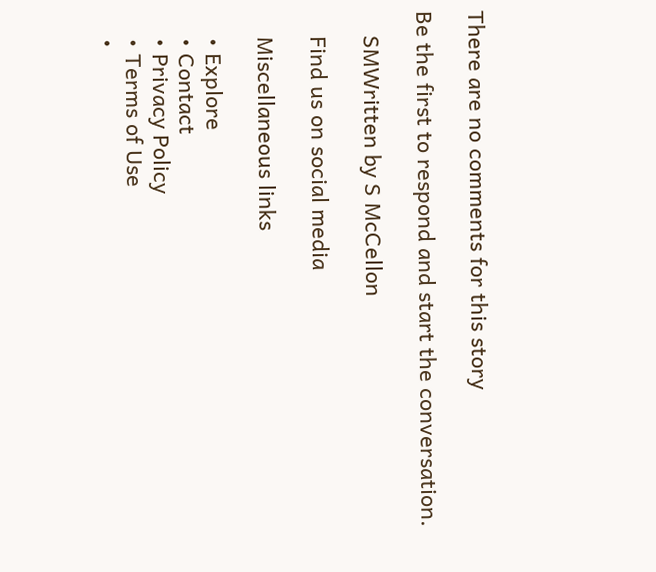There are no comments for this story

Be the first to respond and start the conversation.

    SMWritten by S McCellon

    Find us on social media

    Miscellaneous links

    • Explore
    • Contact
    • Privacy Policy
    • Terms of Use
    •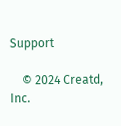Support

    © 2024 Creatd, Inc.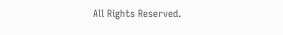All Rights Reserved.